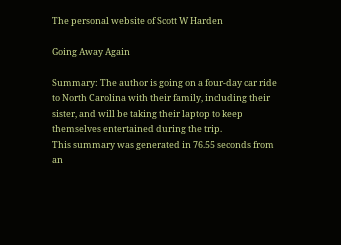The personal website of Scott W Harden

Going Away Again

Summary: The author is going on a four-day car ride to North Carolina with their family, including their sister, and will be taking their laptop to keep themselves entertained during the trip.
This summary was generated in 76.55 seconds from an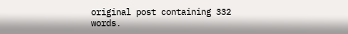original post containing 332 words.